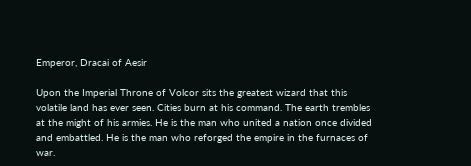Emperor, Dracai of Aesir

Upon the Imperial Throne of Volcor sits the greatest wizard that this volatile land has ever seen. Cities burn at his command. The earth trembles at the might of his armies. He is the man who united a nation once divided and embattled. He is the man who reforged the empire in the furnaces of war.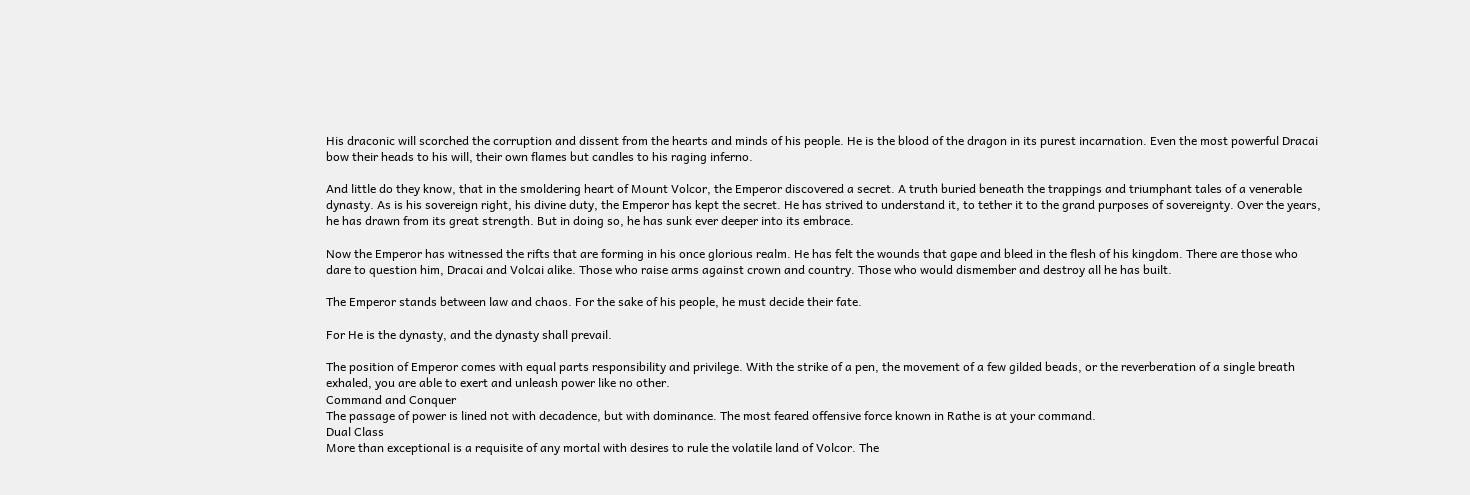His draconic will scorched the corruption and dissent from the hearts and minds of his people. He is the blood of the dragon in its purest incarnation. Even the most powerful Dracai bow their heads to his will, their own flames but candles to his raging inferno.

And little do they know, that in the smoldering heart of Mount Volcor, the Emperor discovered a secret. A truth buried beneath the trappings and triumphant tales of a venerable dynasty. As is his sovereign right, his divine duty, the Emperor has kept the secret. He has strived to understand it, to tether it to the grand purposes of sovereignty. Over the years, he has drawn from its great strength. But in doing so, he has sunk ever deeper into its embrace.

Now the Emperor has witnessed the rifts that are forming in his once glorious realm. He has felt the wounds that gape and bleed in the flesh of his kingdom. There are those who dare to question him, Dracai and Volcai alike. Those who raise arms against crown and country. Those who would dismember and destroy all he has built.

The Emperor stands between law and chaos. For the sake of his people, he must decide their fate.

For He is the dynasty, and the dynasty shall prevail.

The position of Emperor comes with equal parts responsibility and privilege. With the strike of a pen, the movement of a few gilded beads, or the reverberation of a single breath exhaled, you are able to exert and unleash power like no other.
Command and Conquer
The passage of power is lined not with decadence, but with dominance. The most feared offensive force known in Rathe is at your command.
Dual Class
More than exceptional is a requisite of any mortal with desires to rule the volatile land of Volcor. The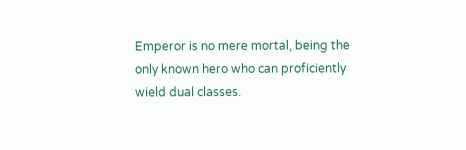Emperor is no mere mortal, being the only known hero who can proficiently wield dual classes.